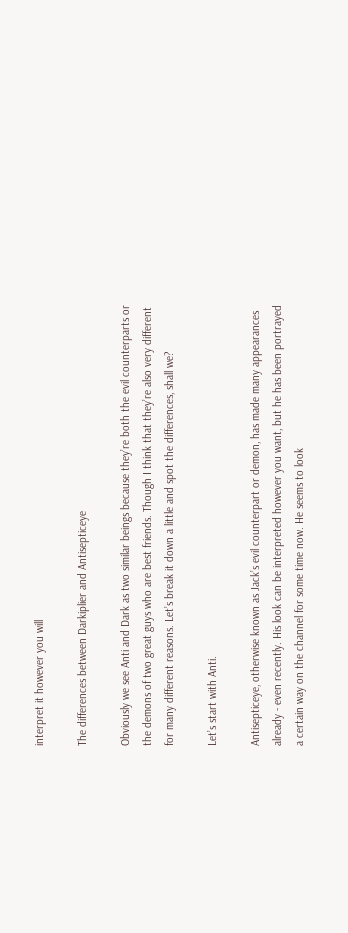interpret it however you will

The differences between Darkiplier and Antisepticeye

Obviously we see Anti and Dark as two similar beings because they’re both the evil counterparts or the demons of two great guys who are best friends. Though I think that they’re also very different for many different reasons. Let’s break it down a little and spot the differences, shall we?

Let’s start with Anti.

Antisepticeye, otherwise known as Jack’s evil counterpart or demon, has made many appearances already - even recently. His look can be interpreted however you want, but he has been portrayed a certain way on the channel for some time now. He seems to look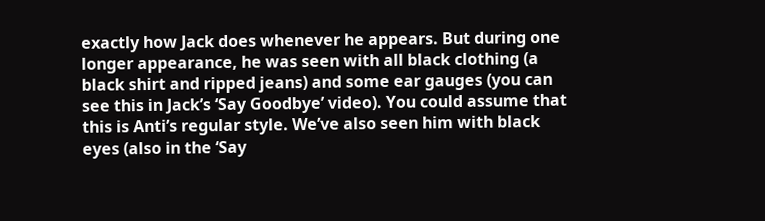exactly how Jack does whenever he appears. But during one longer appearance, he was seen with all black clothing (a black shirt and ripped jeans) and some ear gauges (you can see this in Jack’s ‘Say Goodbye’ video). You could assume that this is Anti’s regular style. We’ve also seen him with black eyes (also in the ‘Say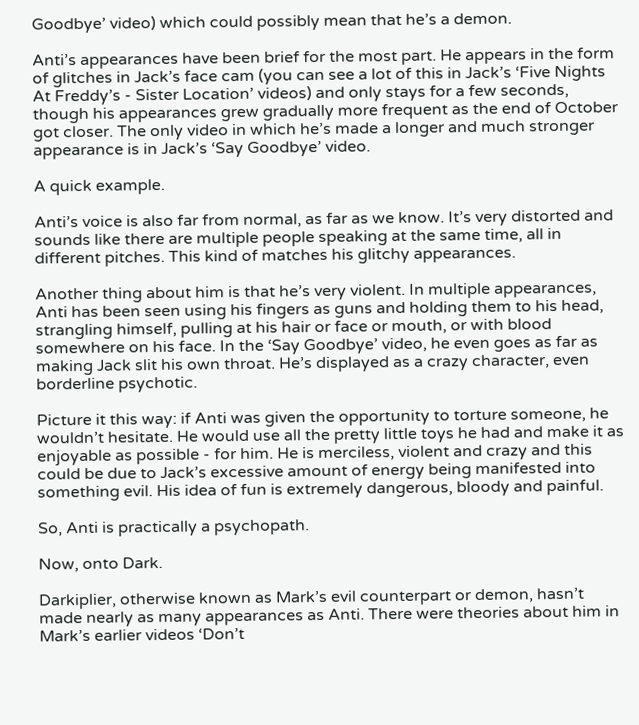Goodbye’ video) which could possibly mean that he’s a demon.

Anti’s appearances have been brief for the most part. He appears in the form of glitches in Jack’s face cam (you can see a lot of this in Jack’s ‘Five Nights At Freddy’s - Sister Location’ videos) and only stays for a few seconds, though his appearances grew gradually more frequent as the end of October got closer. The only video in which he’s made a longer and much stronger appearance is in Jack’s ‘Say Goodbye’ video.

A quick example.

Anti’s voice is also far from normal, as far as we know. It’s very distorted and sounds like there are multiple people speaking at the same time, all in different pitches. This kind of matches his glitchy appearances.

Another thing about him is that he’s very violent. In multiple appearances, Anti has been seen using his fingers as guns and holding them to his head, strangling himself, pulling at his hair or face or mouth, or with blood somewhere on his face. In the ‘Say Goodbye’ video, he even goes as far as making Jack slit his own throat. He’s displayed as a crazy character, even borderline psychotic.

Picture it this way: if Anti was given the opportunity to torture someone, he wouldn’t hesitate. He would use all the pretty little toys he had and make it as enjoyable as possible - for him. He is merciless, violent and crazy and this could be due to Jack’s excessive amount of energy being manifested into something evil. His idea of fun is extremely dangerous, bloody and painful.

So, Anti is practically a psychopath.

Now, onto Dark.

Darkiplier, otherwise known as Mark’s evil counterpart or demon, hasn’t made nearly as many appearances as Anti. There were theories about him in Mark’s earlier videos ‘Don’t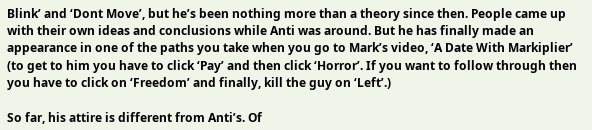Blink’ and ‘Dont Move’, but he’s been nothing more than a theory since then. People came up with their own ideas and conclusions while Anti was around. But he has finally made an appearance in one of the paths you take when you go to Mark’s video, ‘A Date With Markiplier’ (to get to him you have to click ‘Pay’ and then click ‘Horror’. If you want to follow through then you have to click on ‘Freedom’ and finally, kill the guy on ‘Left’.)

So far, his attire is different from Anti’s. Of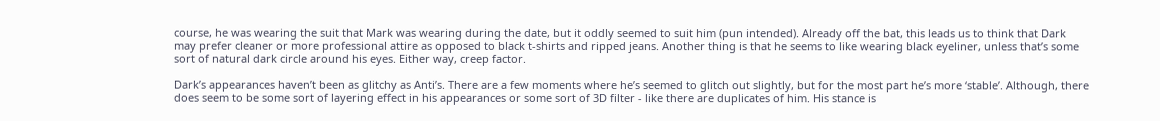course, he was wearing the suit that Mark was wearing during the date, but it oddly seemed to suit him (pun intended). Already off the bat, this leads us to think that Dark may prefer cleaner or more professional attire as opposed to black t-shirts and ripped jeans. Another thing is that he seems to like wearing black eyeliner, unless that’s some sort of natural dark circle around his eyes. Either way, creep factor.

Dark’s appearances haven’t been as glitchy as Anti’s. There are a few moments where he’s seemed to glitch out slightly, but for the most part he’s more ‘stable’. Although, there does seem to be some sort of layering effect in his appearances or some sort of 3D filter - like there are duplicates of him. His stance is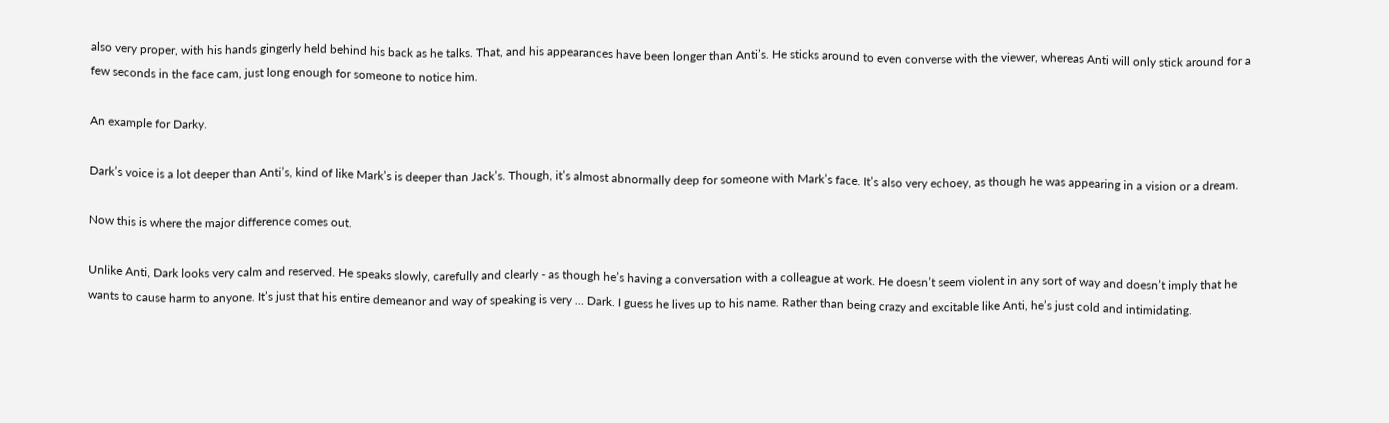also very proper, with his hands gingerly held behind his back as he talks. That, and his appearances have been longer than Anti’s. He sticks around to even converse with the viewer, whereas Anti will only stick around for a few seconds in the face cam, just long enough for someone to notice him.

An example for Darky.

Dark’s voice is a lot deeper than Anti’s, kind of like Mark’s is deeper than Jack’s. Though, it’s almost abnormally deep for someone with Mark’s face. It’s also very echoey, as though he was appearing in a vision or a dream.

Now this is where the major difference comes out.

Unlike Anti, Dark looks very calm and reserved. He speaks slowly, carefully and clearly - as though he’s having a conversation with a colleague at work. He doesn’t seem violent in any sort of way and doesn’t imply that he wants to cause harm to anyone. It’s just that his entire demeanor and way of speaking is very … Dark. I guess he lives up to his name. Rather than being crazy and excitable like Anti, he’s just cold and intimidating.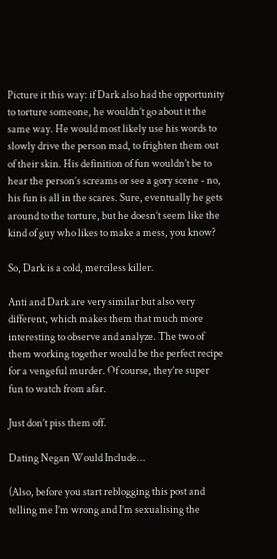Picture it this way: if Dark also had the opportunity to torture someone, he wouldn’t go about it the same way. He would most likely use his words to slowly drive the person mad, to frighten them out of their skin. His definition of fun wouldn’t be to hear the person’s screams or see a gory scene - no, his fun is all in the scares. Sure, eventually he gets around to the torture, but he doesn’t seem like the kind of guy who likes to make a mess, you know?

So, Dark is a cold, merciless killer.

Anti and Dark are very similar but also very different, which makes them that much more interesting to observe and analyze. The two of them working together would be the perfect recipe for a vengeful murder. Of course, they’re super fun to watch from afar.

Just don’t piss them off.

Dating Negan Would Include...

(Also, before you start reblogging this post and telling me I’m wrong and I’m sexualising the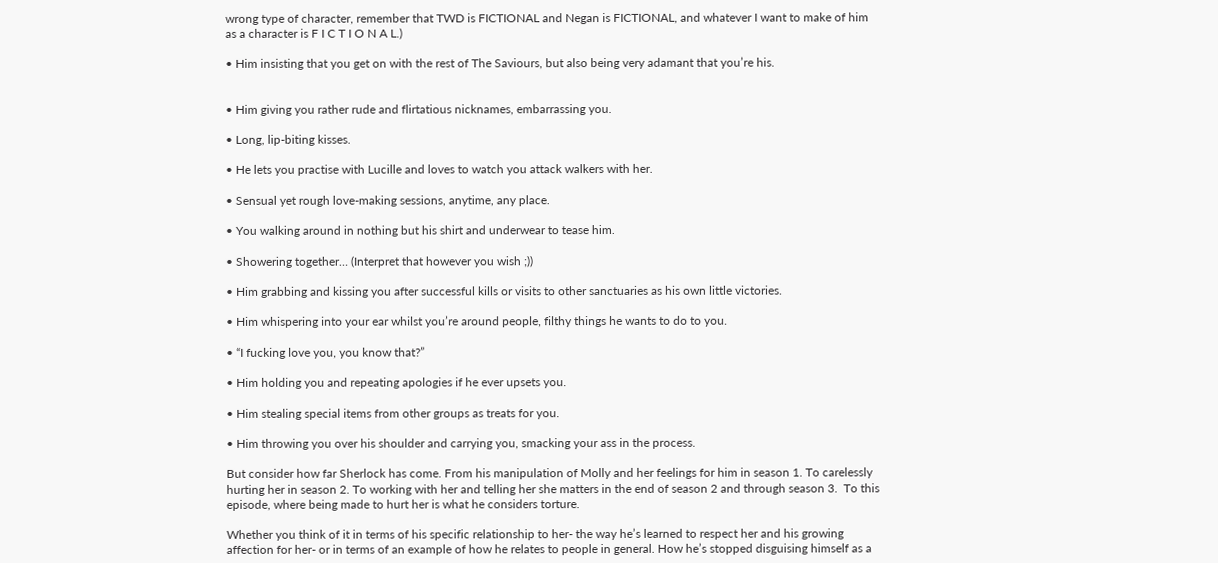wrong type of character, remember that TWD is FICTIONAL and Negan is FICTIONAL, and whatever I want to make of him as a character is F I C T I O N A L.)

• Him insisting that you get on with the rest of The Saviours, but also being very adamant that you’re his.


• Him giving you rather rude and flirtatious nicknames, embarrassing you.

• Long, lip-biting kisses.

• He lets you practise with Lucille and loves to watch you attack walkers with her.

• Sensual yet rough love-making sessions, anytime, any place.

• You walking around in nothing but his shirt and underwear to tease him.

• Showering together… (Interpret that however you wish ;))

• Him grabbing and kissing you after successful kills or visits to other sanctuaries as his own little victories.

• Him whispering into your ear whilst you’re around people, filthy things he wants to do to you.

• “I fucking love you, you know that?”

• Him holding you and repeating apologies if he ever upsets you.

• Him stealing special items from other groups as treats for you.

• Him throwing you over his shoulder and carrying you, smacking your ass in the process.

But consider how far Sherlock has come. From his manipulation of Molly and her feelings for him in season 1. To carelessly hurting her in season 2. To working with her and telling her she matters in the end of season 2 and through season 3.  To this episode, where being made to hurt her is what he considers torture.

Whether you think of it in terms of his specific relationship to her- the way he’s learned to respect her and his growing affection for her- or in terms of an example of how he relates to people in general. How he’s stopped disguising himself as a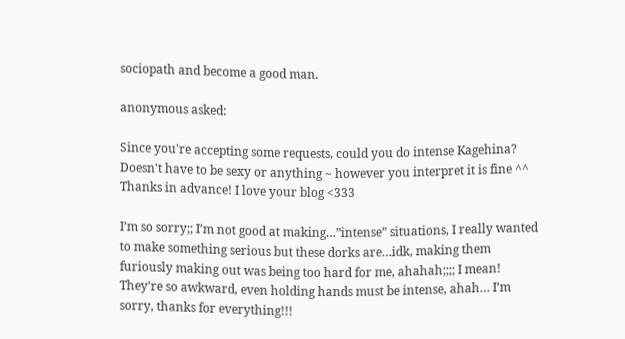sociopath and become a good man.

anonymous asked:

Since you're accepting some requests, could you do intense Kagehina? Doesn't have to be sexy or anything ~ however you interpret it is fine ^^ Thanks in advance! I love your blog <333

I’m so sorry;; I’m not good at making…”intense” situations, I really wanted to make something serious but these dorks are…idk, making them furiously making out was being too hard for me, ahahah;;;; I mean! They’re so awkward, even holding hands must be intense, ahah… I’m sorry, thanks for everything!!!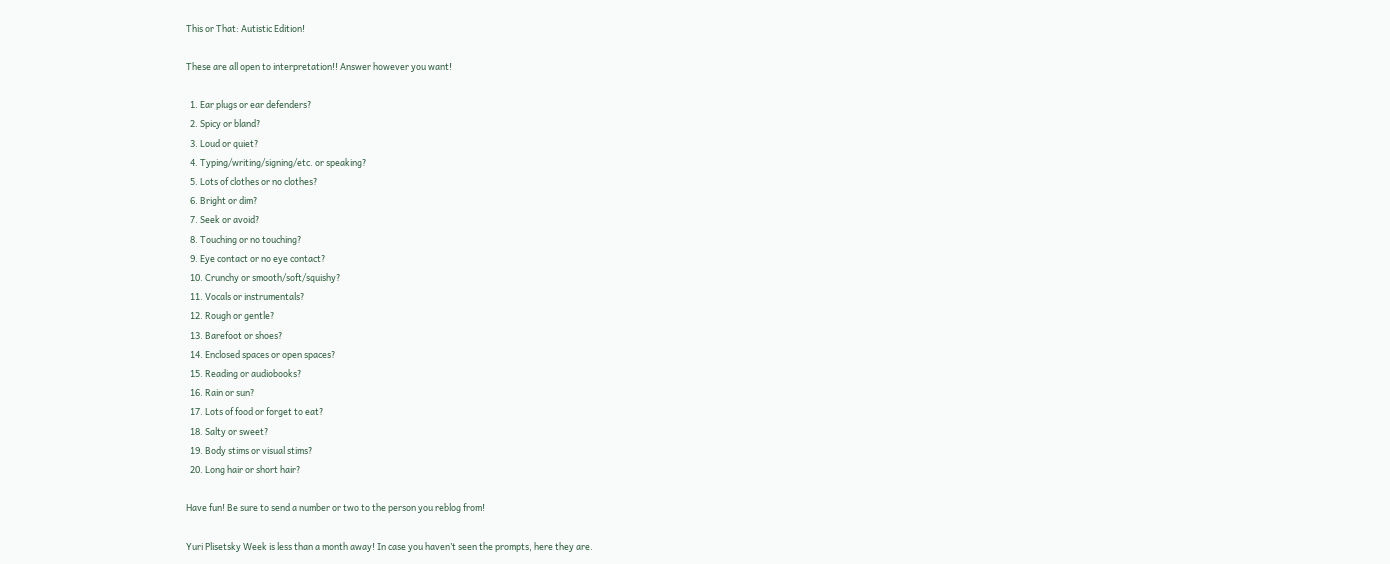This or That: Autistic Edition!

These are all open to interpretation!! Answer however you want!

  1. Ear plugs or ear defenders?
  2. Spicy or bland?
  3. Loud or quiet?
  4. Typing/writing/signing/etc. or speaking?
  5. Lots of clothes or no clothes?
  6. Bright or dim?
  7. Seek or avoid?
  8. Touching or no touching?
  9. Eye contact or no eye contact?
  10. Crunchy or smooth/soft/squishy?
  11. Vocals or instrumentals?
  12. Rough or gentle?
  13. Barefoot or shoes?
  14. Enclosed spaces or open spaces?
  15. Reading or audiobooks?
  16. Rain or sun?
  17. Lots of food or forget to eat?
  18. Salty or sweet?
  19. Body stims or visual stims?
  20. Long hair or short hair?

Have fun! Be sure to send a number or two to the person you reblog from!

Yuri Plisetsky Week is less than a month away! In case you haven’t seen the prompts, here they are.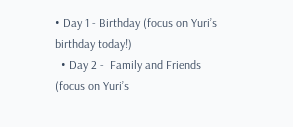• Day 1 - Birthday (focus on Yuri’s birthday today!)
  • Day 2 -  Family and Friends (focus on Yuri’s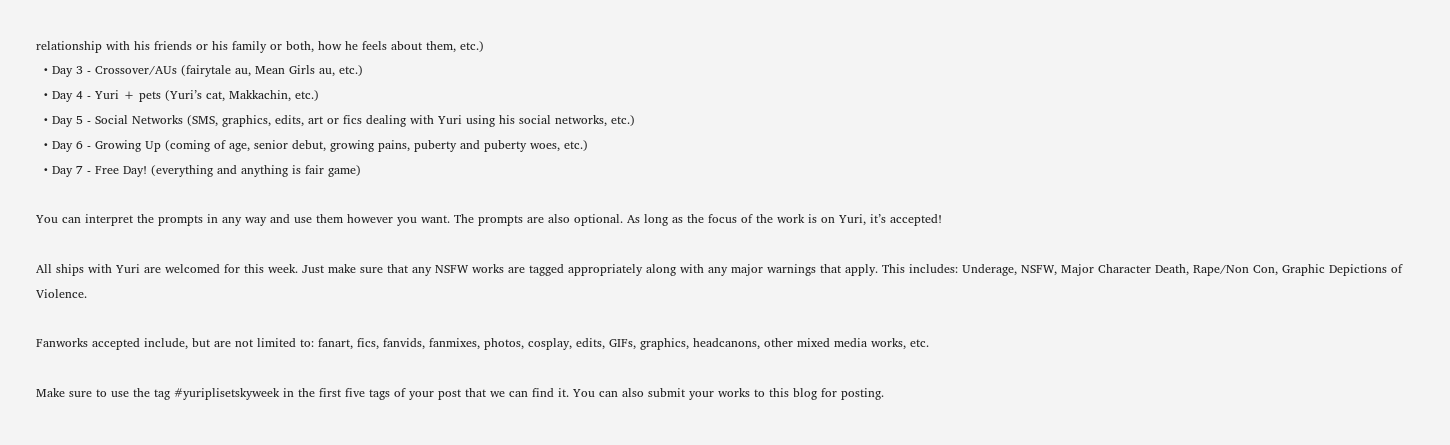relationship with his friends or his family or both, how he feels about them, etc.)
  • Day 3 - Crossover/AUs (fairytale au, Mean Girls au, etc.)
  • Day 4 - Yuri + pets (Yuri’s cat, Makkachin, etc.)
  • Day 5 - Social Networks (SMS, graphics, edits, art or fics dealing with Yuri using his social networks, etc.)
  • Day 6 - Growing Up (coming of age, senior debut, growing pains, puberty and puberty woes, etc.)
  • Day 7 - Free Day! (everything and anything is fair game)

You can interpret the prompts in any way and use them however you want. The prompts are also optional. As long as the focus of the work is on Yuri, it’s accepted!

All ships with Yuri are welcomed for this week. Just make sure that any NSFW works are tagged appropriately along with any major warnings that apply. This includes: Underage, NSFW, Major Character Death, Rape/Non Con, Graphic Depictions of Violence.

Fanworks accepted include, but are not limited to: fanart, fics, fanvids, fanmixes, photos, cosplay, edits, GIFs, graphics, headcanons, other mixed media works, etc.

Make sure to use the tag #yuriplisetskyweek in the first five tags of your post that we can find it. You can also submit your works to this blog for posting.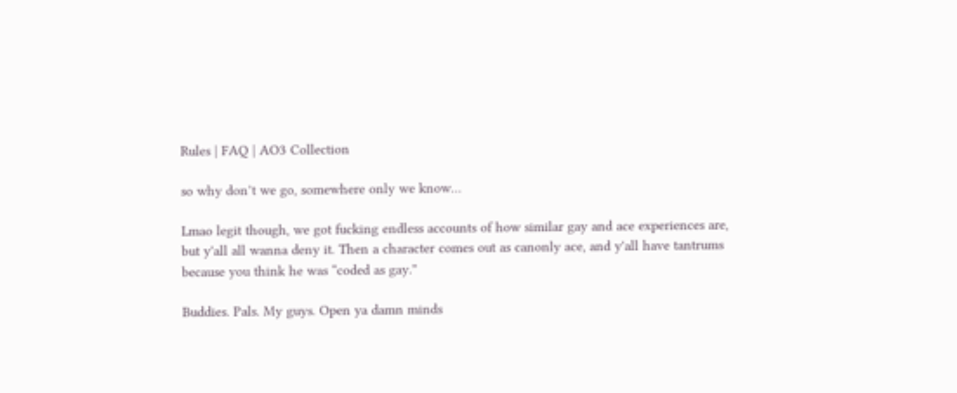Rules | FAQ | AO3 Collection

so why don’t we go, somewhere only we know…

Lmao legit though, we got fucking endless accounts of how similar gay and ace experiences are, but y'all all wanna deny it. Then a character comes out as canonly ace, and y'all have tantrums because you think he was “coded as gay.”

Buddies. Pals. My guys. Open ya damn minds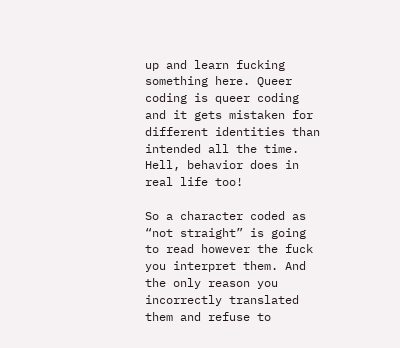up and learn fucking something here. Queer coding is queer coding and it gets mistaken for different identities than intended all the time. Hell, behavior does in real life too!

So a character coded as “not straight” is going to read however the fuck you interpret them. And the only reason you incorrectly translated them and refuse to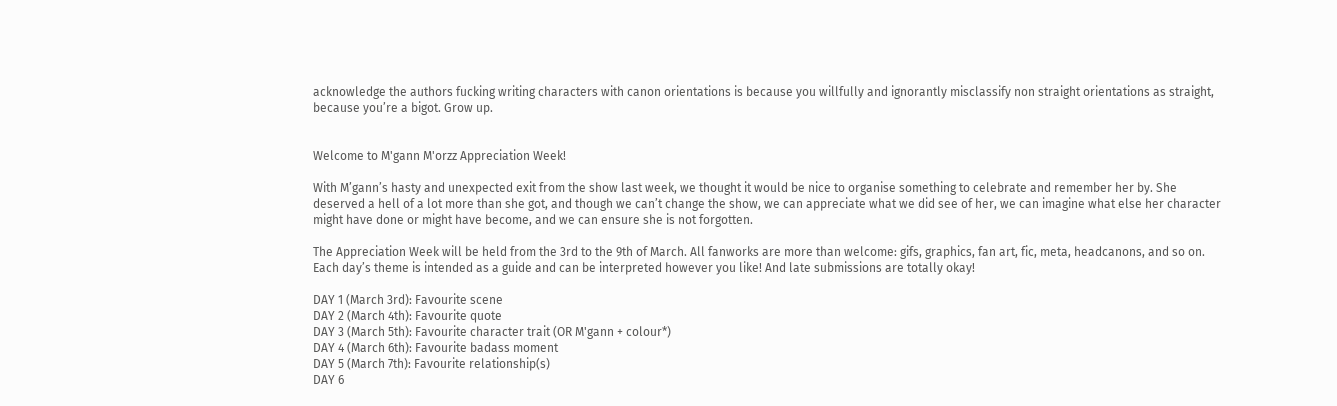acknowledge the authors fucking writing characters with canon orientations is because you willfully and ignorantly misclassify non straight orientations as straight, because you’re a bigot. Grow up.


Welcome to M'gann M'orzz Appreciation Week!

With M’gann’s hasty and unexpected exit from the show last week, we thought it would be nice to organise something to celebrate and remember her by. She deserved a hell of a lot more than she got, and though we can’t change the show, we can appreciate what we did see of her, we can imagine what else her character might have done or might have become, and we can ensure she is not forgotten.

The Appreciation Week will be held from the 3rd to the 9th of March. All fanworks are more than welcome: gifs, graphics, fan art, fic, meta, headcanons, and so on. Each day’s theme is intended as a guide and can be interpreted however you like! And late submissions are totally okay!

DAY 1 (March 3rd): Favourite scene
DAY 2 (March 4th): Favourite quote
DAY 3 (March 5th): Favourite character trait (OR M'gann + colour*)
DAY 4 (March 6th): Favourite badass moment
DAY 5 (March 7th): Favourite relationship(s)
DAY 6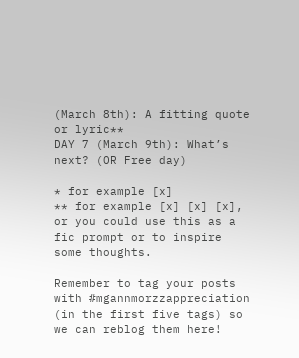(March 8th): A fitting quote or lyric**
DAY 7 (March 9th): What’s next? (OR Free day)

* for example [x]
** for example [x] [x] [x], or you could use this as a fic prompt or to inspire some thoughts.

Remember to tag your posts with #mgannmorzzappreciation (in the first five tags) so we can reblog them here!